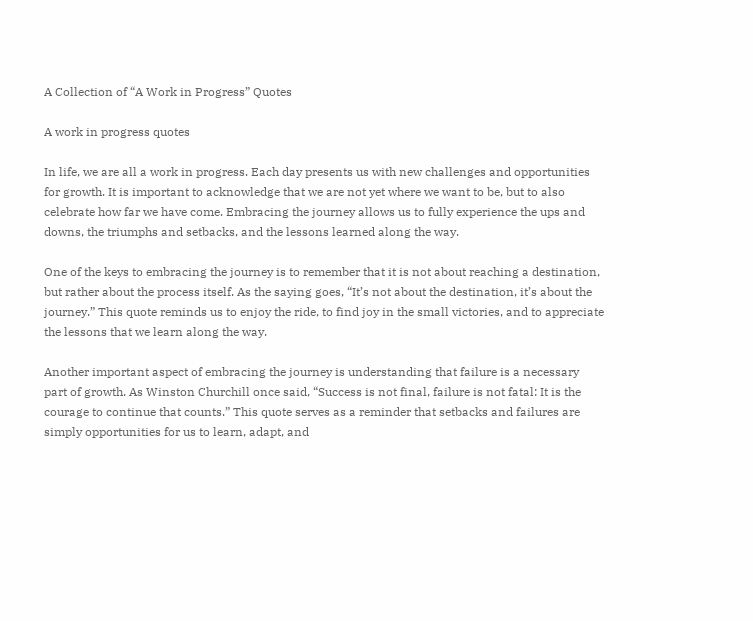A Collection of “A Work in Progress” Quotes

A work in progress quotes

In life, we are all a work in progress. Each day presents us with new challenges and opportunities for growth. It is important to acknowledge that we are not yet where we want to be, but to also celebrate how far we have come. Embracing the journey allows us to fully experience the ups and downs, the triumphs and setbacks, and the lessons learned along the way.

One of the keys to embracing the journey is to remember that it is not about reaching a destination, but rather about the process itself. As the saying goes, “It’s not about the destination, it’s about the journey.” This quote reminds us to enjoy the ride, to find joy in the small victories, and to appreciate the lessons that we learn along the way.

Another important aspect of embracing the journey is understanding that failure is a necessary part of growth. As Winston Churchill once said, “Success is not final, failure is not fatal: It is the courage to continue that counts.” This quote serves as a reminder that setbacks and failures are simply opportunities for us to learn, adapt, and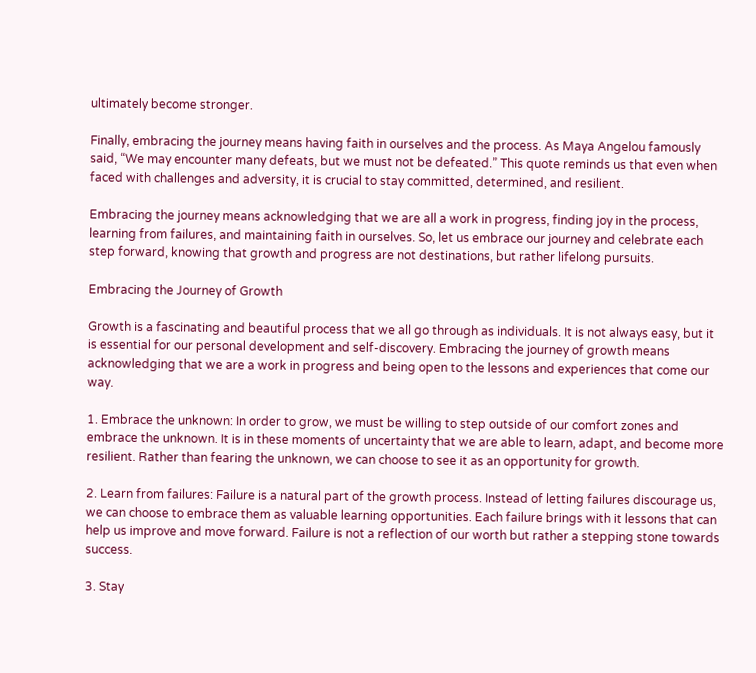ultimately become stronger.

Finally, embracing the journey means having faith in ourselves and the process. As Maya Angelou famously said, “We may encounter many defeats, but we must not be defeated.” This quote reminds us that even when faced with challenges and adversity, it is crucial to stay committed, determined, and resilient.

Embracing the journey means acknowledging that we are all a work in progress, finding joy in the process, learning from failures, and maintaining faith in ourselves. So, let us embrace our journey and celebrate each step forward, knowing that growth and progress are not destinations, but rather lifelong pursuits.

Embracing the Journey of Growth

Growth is a fascinating and beautiful process that we all go through as individuals. It is not always easy, but it is essential for our personal development and self-discovery. Embracing the journey of growth means acknowledging that we are a work in progress and being open to the lessons and experiences that come our way.

1. Embrace the unknown: In order to grow, we must be willing to step outside of our comfort zones and embrace the unknown. It is in these moments of uncertainty that we are able to learn, adapt, and become more resilient. Rather than fearing the unknown, we can choose to see it as an opportunity for growth.

2. Learn from failures: Failure is a natural part of the growth process. Instead of letting failures discourage us, we can choose to embrace them as valuable learning opportunities. Each failure brings with it lessons that can help us improve and move forward. Failure is not a reflection of our worth but rather a stepping stone towards success.

3. Stay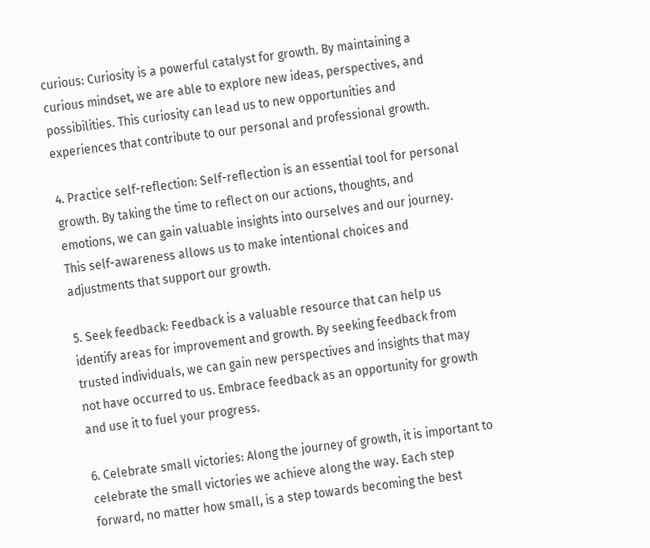curious: Curiosity is a powerful catalyst for growth. By maintaining a curious mindset, we are able to explore new ideas, perspectives, and possibilities. This curiosity can lead us to new opportunities and experiences that contribute to our personal and professional growth.

4. Practice self-reflection: Self-reflection is an essential tool for personal growth. By taking the time to reflect on our actions, thoughts, and emotions, we can gain valuable insights into ourselves and our journey. This self-awareness allows us to make intentional choices and adjustments that support our growth.

5. Seek feedback: Feedback is a valuable resource that can help us identify areas for improvement and growth. By seeking feedback from trusted individuals, we can gain new perspectives and insights that may not have occurred to us. Embrace feedback as an opportunity for growth and use it to fuel your progress.

6. Celebrate small victories: Along the journey of growth, it is important to celebrate the small victories we achieve along the way. Each step forward, no matter how small, is a step towards becoming the best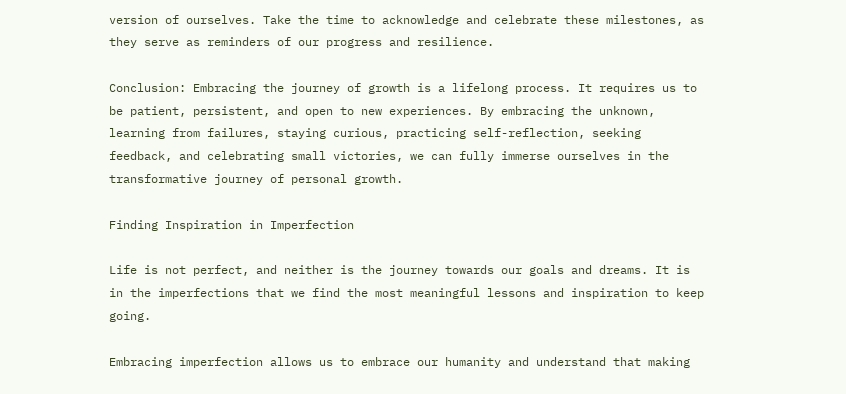version of ourselves. Take the time to acknowledge and celebrate these milestones, as they serve as reminders of our progress and resilience.

Conclusion: Embracing the journey of growth is a lifelong process. It requires us to be patient, persistent, and open to new experiences. By embracing the unknown, learning from failures, staying curious, practicing self-reflection, seeking feedback, and celebrating small victories, we can fully immerse ourselves in the transformative journey of personal growth.

Finding Inspiration in Imperfection

Life is not perfect, and neither is the journey towards our goals and dreams. It is in the imperfections that we find the most meaningful lessons and inspiration to keep going.

Embracing imperfection allows us to embrace our humanity and understand that making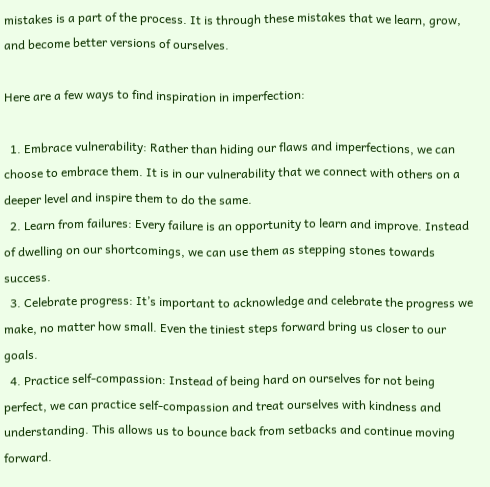mistakes is a part of the process. It is through these mistakes that we learn, grow, and become better versions of ourselves.

Here are a few ways to find inspiration in imperfection:

  1. Embrace vulnerability: Rather than hiding our flaws and imperfections, we can choose to embrace them. It is in our vulnerability that we connect with others on a deeper level and inspire them to do the same.
  2. Learn from failures: Every failure is an opportunity to learn and improve. Instead of dwelling on our shortcomings, we can use them as stepping stones towards success.
  3. Celebrate progress: It’s important to acknowledge and celebrate the progress we make, no matter how small. Even the tiniest steps forward bring us closer to our goals.
  4. Practice self-compassion: Instead of being hard on ourselves for not being perfect, we can practice self-compassion and treat ourselves with kindness and understanding. This allows us to bounce back from setbacks and continue moving forward.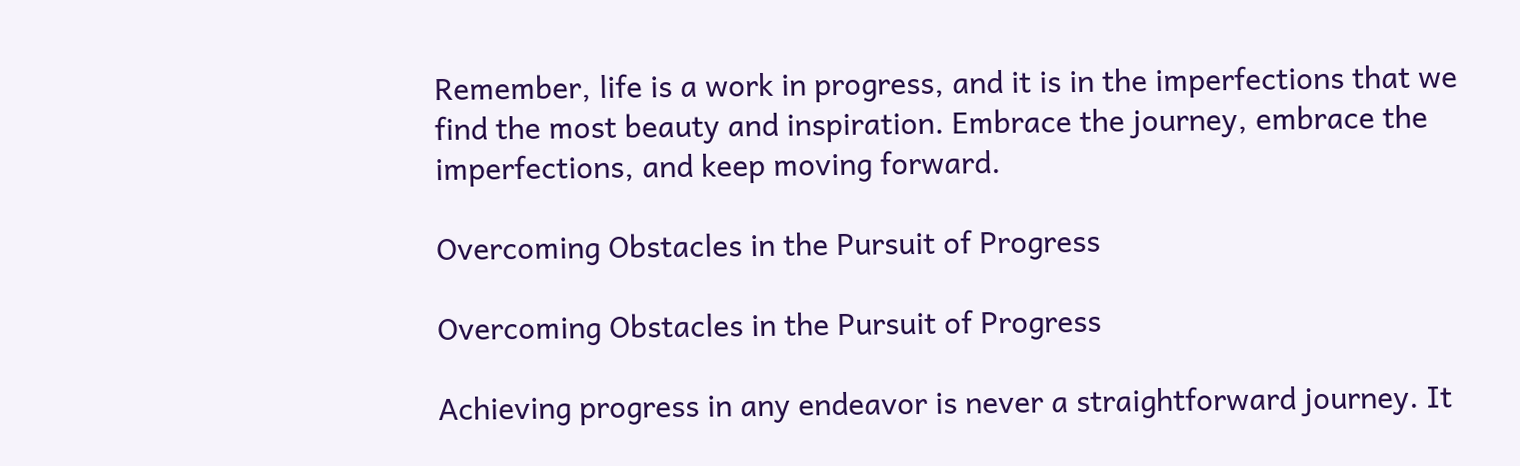Remember, life is a work in progress, and it is in the imperfections that we find the most beauty and inspiration. Embrace the journey, embrace the imperfections, and keep moving forward.

Overcoming Obstacles in the Pursuit of Progress

Overcoming Obstacles in the Pursuit of Progress

Achieving progress in any endeavor is never a straightforward journey. It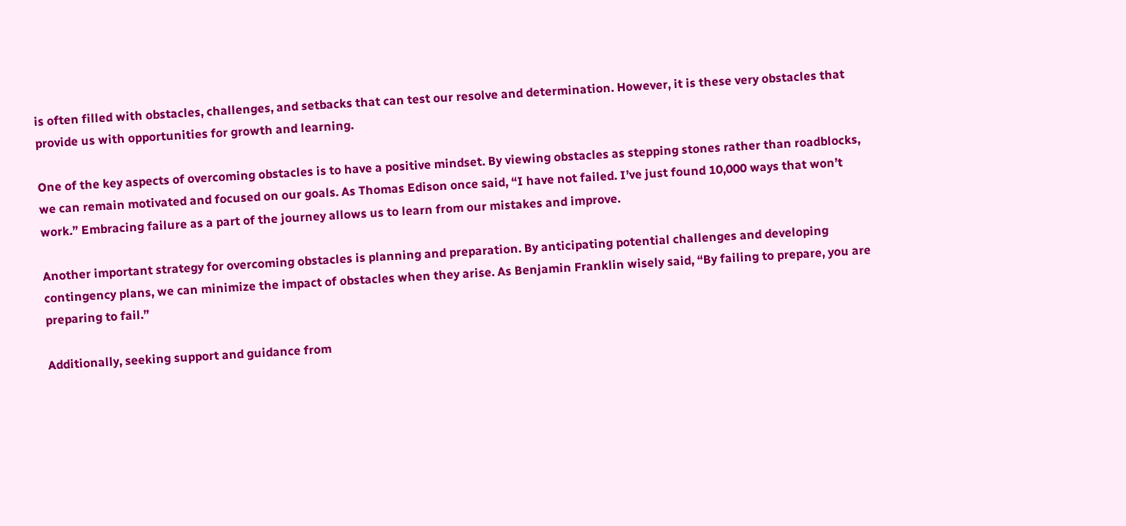is often filled with obstacles, challenges, and setbacks that can test our resolve and determination. However, it is these very obstacles that provide us with opportunities for growth and learning.

One of the key aspects of overcoming obstacles is to have a positive mindset. By viewing obstacles as stepping stones rather than roadblocks, we can remain motivated and focused on our goals. As Thomas Edison once said, “I have not failed. I’ve just found 10,000 ways that won’t work.” Embracing failure as a part of the journey allows us to learn from our mistakes and improve.

Another important strategy for overcoming obstacles is planning and preparation. By anticipating potential challenges and developing contingency plans, we can minimize the impact of obstacles when they arise. As Benjamin Franklin wisely said, “By failing to prepare, you are preparing to fail.”

Additionally, seeking support and guidance from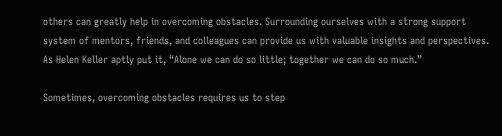others can greatly help in overcoming obstacles. Surrounding ourselves with a strong support system of mentors, friends, and colleagues can provide us with valuable insights and perspectives. As Helen Keller aptly put it, “Alone we can do so little; together we can do so much.”

Sometimes, overcoming obstacles requires us to step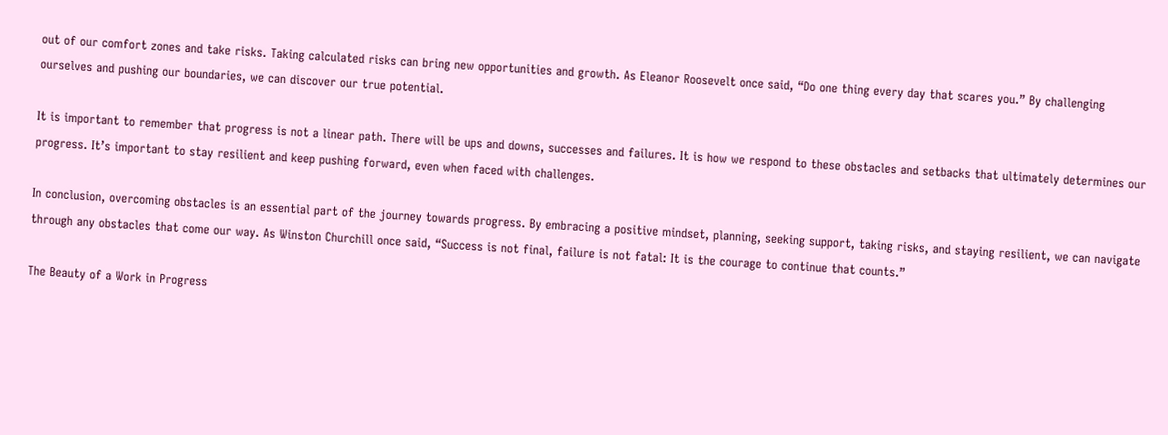out of our comfort zones and take risks. Taking calculated risks can bring new opportunities and growth. As Eleanor Roosevelt once said, “Do one thing every day that scares you.” By challenging ourselves and pushing our boundaries, we can discover our true potential.

It is important to remember that progress is not a linear path. There will be ups and downs, successes and failures. It is how we respond to these obstacles and setbacks that ultimately determines our progress. It’s important to stay resilient and keep pushing forward, even when faced with challenges.

In conclusion, overcoming obstacles is an essential part of the journey towards progress. By embracing a positive mindset, planning, seeking support, taking risks, and staying resilient, we can navigate through any obstacles that come our way. As Winston Churchill once said, “Success is not final, failure is not fatal: It is the courage to continue that counts.”

The Beauty of a Work in Progress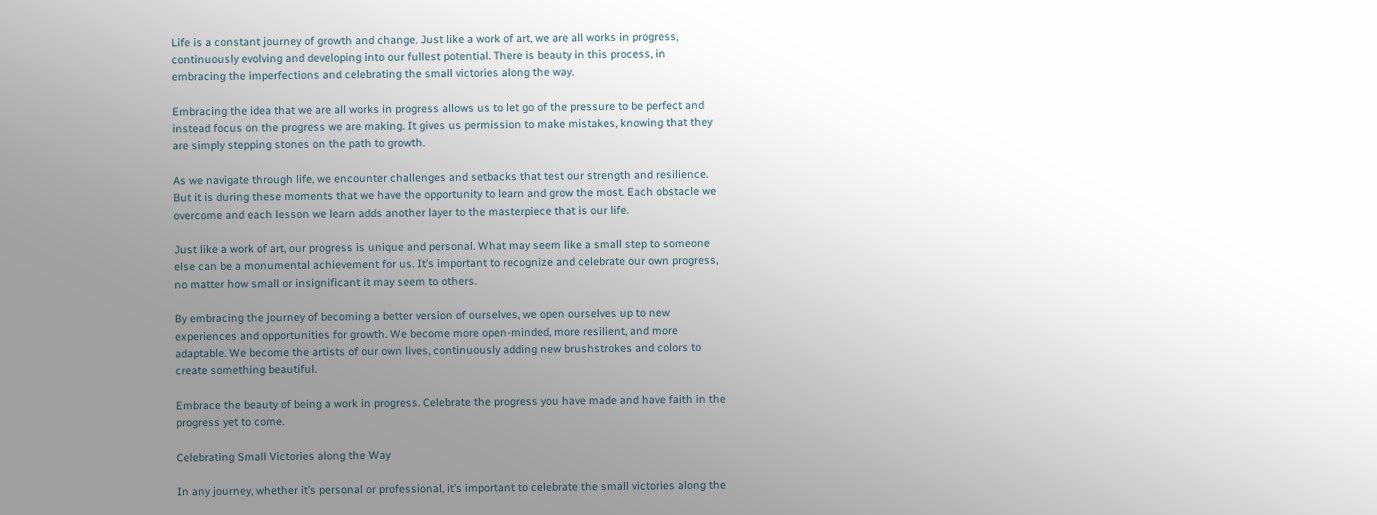Life is a constant journey of growth and change. Just like a work of art, we are all works in progress, continuously evolving and developing into our fullest potential. There is beauty in this process, in embracing the imperfections and celebrating the small victories along the way.

Embracing the idea that we are all works in progress allows us to let go of the pressure to be perfect and instead focus on the progress we are making. It gives us permission to make mistakes, knowing that they are simply stepping stones on the path to growth.

As we navigate through life, we encounter challenges and setbacks that test our strength and resilience. But it is during these moments that we have the opportunity to learn and grow the most. Each obstacle we overcome and each lesson we learn adds another layer to the masterpiece that is our life.

Just like a work of art, our progress is unique and personal. What may seem like a small step to someone else can be a monumental achievement for us. It’s important to recognize and celebrate our own progress, no matter how small or insignificant it may seem to others.

By embracing the journey of becoming a better version of ourselves, we open ourselves up to new experiences and opportunities for growth. We become more open-minded, more resilient, and more adaptable. We become the artists of our own lives, continuously adding new brushstrokes and colors to create something beautiful.

Embrace the beauty of being a work in progress. Celebrate the progress you have made and have faith in the progress yet to come.

Celebrating Small Victories along the Way

In any journey, whether it’s personal or professional, it’s important to celebrate the small victories along the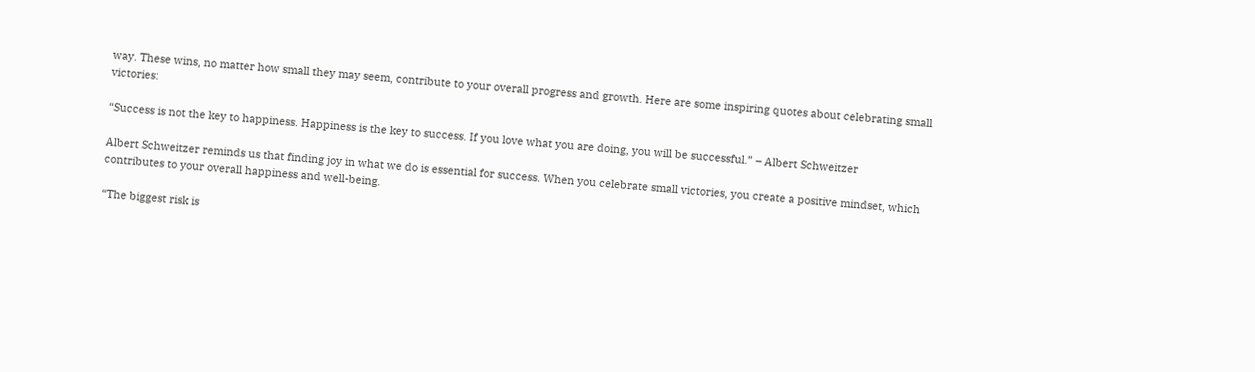way. These wins, no matter how small they may seem, contribute to your overall progress and growth. Here are some inspiring quotes about celebrating small victories:

“Success is not the key to happiness. Happiness is the key to success. If you love what you are doing, you will be successful.” – Albert Schweitzer

Albert Schweitzer reminds us that finding joy in what we do is essential for success. When you celebrate small victories, you create a positive mindset, which contributes to your overall happiness and well-being.

“The biggest risk is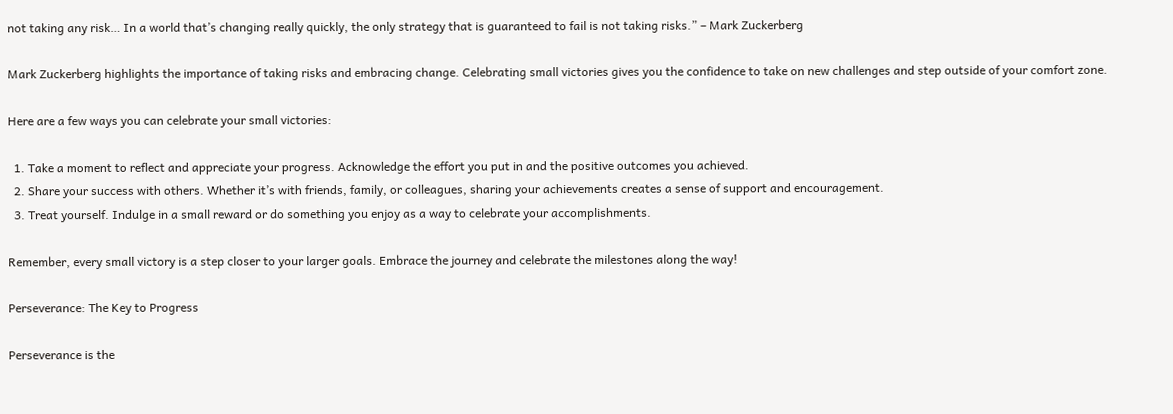not taking any risk… In a world that’s changing really quickly, the only strategy that is guaranteed to fail is not taking risks.” – Mark Zuckerberg

Mark Zuckerberg highlights the importance of taking risks and embracing change. Celebrating small victories gives you the confidence to take on new challenges and step outside of your comfort zone.

Here are a few ways you can celebrate your small victories:

  1. Take a moment to reflect and appreciate your progress. Acknowledge the effort you put in and the positive outcomes you achieved.
  2. Share your success with others. Whether it’s with friends, family, or colleagues, sharing your achievements creates a sense of support and encouragement.
  3. Treat yourself. Indulge in a small reward or do something you enjoy as a way to celebrate your accomplishments.

Remember, every small victory is a step closer to your larger goals. Embrace the journey and celebrate the milestones along the way!

Perseverance: The Key to Progress

Perseverance is the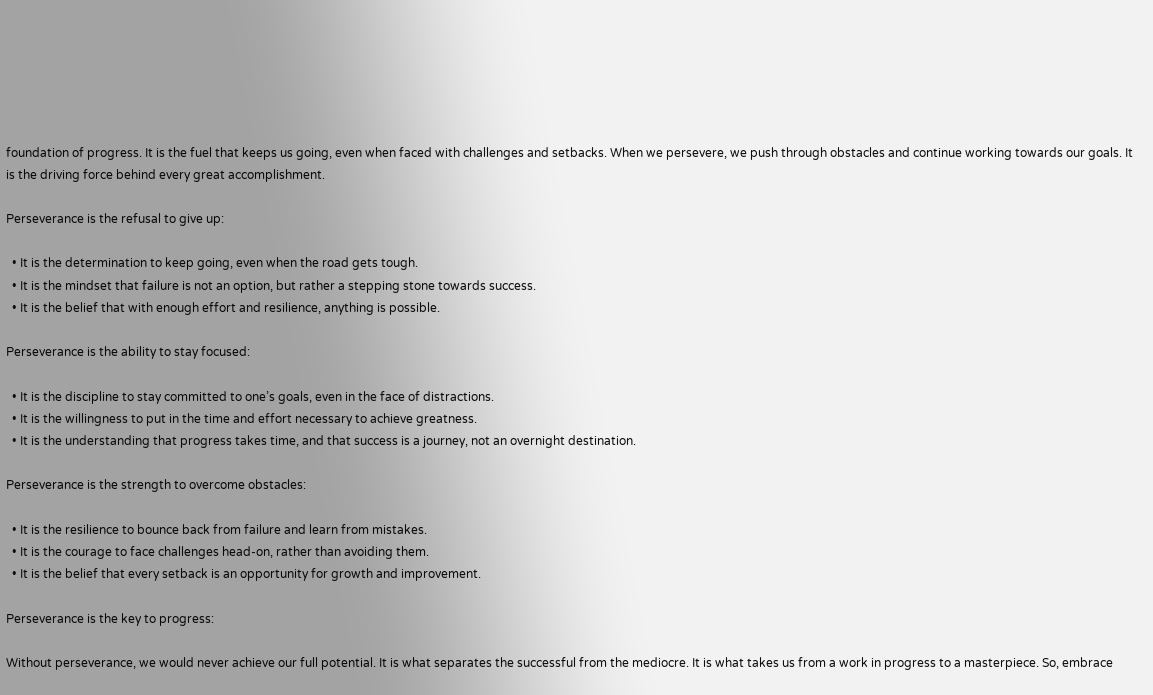foundation of progress. It is the fuel that keeps us going, even when faced with challenges and setbacks. When we persevere, we push through obstacles and continue working towards our goals. It is the driving force behind every great accomplishment.

Perseverance is the refusal to give up:

  • It is the determination to keep going, even when the road gets tough.
  • It is the mindset that failure is not an option, but rather a stepping stone towards success.
  • It is the belief that with enough effort and resilience, anything is possible.

Perseverance is the ability to stay focused:

  • It is the discipline to stay committed to one’s goals, even in the face of distractions.
  • It is the willingness to put in the time and effort necessary to achieve greatness.
  • It is the understanding that progress takes time, and that success is a journey, not an overnight destination.

Perseverance is the strength to overcome obstacles:

  • It is the resilience to bounce back from failure and learn from mistakes.
  • It is the courage to face challenges head-on, rather than avoiding them.
  • It is the belief that every setback is an opportunity for growth and improvement.

Perseverance is the key to progress:

Without perseverance, we would never achieve our full potential. It is what separates the successful from the mediocre. It is what takes us from a work in progress to a masterpiece. So, embrace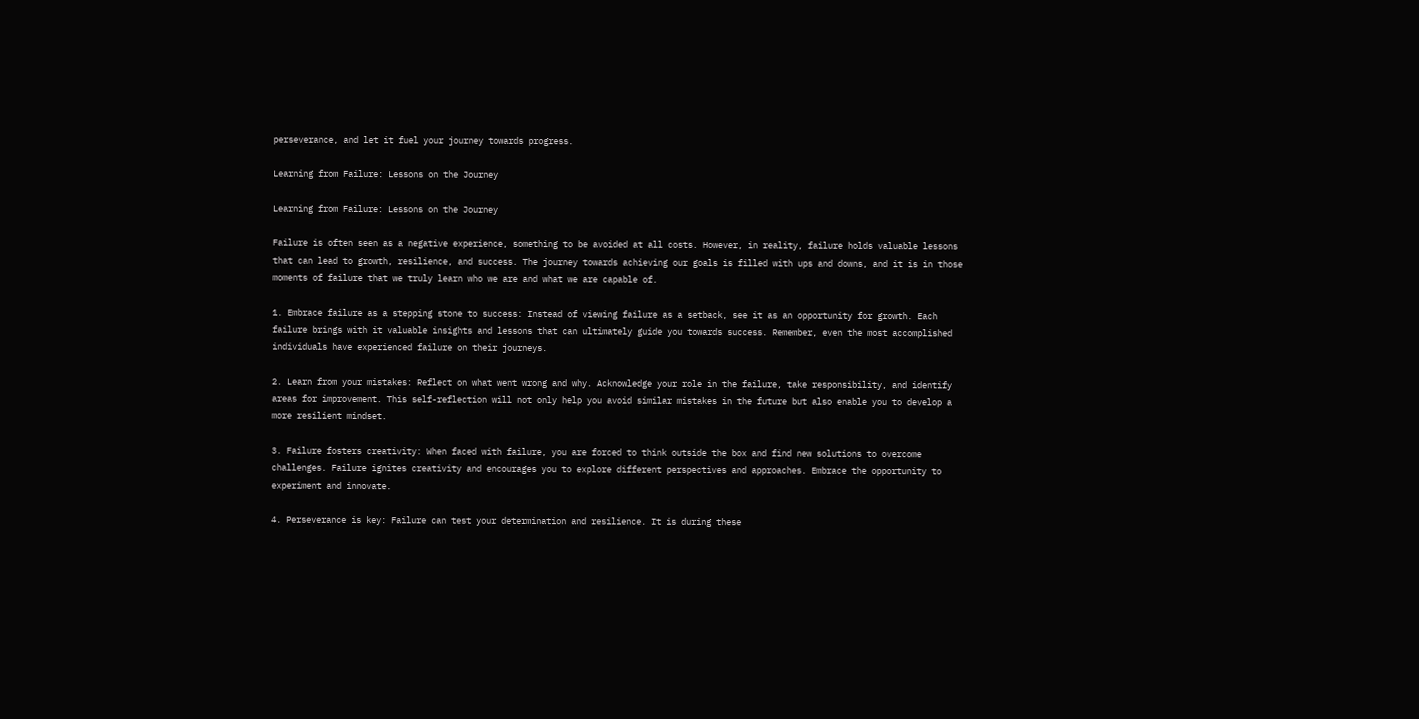perseverance, and let it fuel your journey towards progress.

Learning from Failure: Lessons on the Journey

Learning from Failure: Lessons on the Journey

Failure is often seen as a negative experience, something to be avoided at all costs. However, in reality, failure holds valuable lessons that can lead to growth, resilience, and success. The journey towards achieving our goals is filled with ups and downs, and it is in those moments of failure that we truly learn who we are and what we are capable of.

1. Embrace failure as a stepping stone to success: Instead of viewing failure as a setback, see it as an opportunity for growth. Each failure brings with it valuable insights and lessons that can ultimately guide you towards success. Remember, even the most accomplished individuals have experienced failure on their journeys.

2. Learn from your mistakes: Reflect on what went wrong and why. Acknowledge your role in the failure, take responsibility, and identify areas for improvement. This self-reflection will not only help you avoid similar mistakes in the future but also enable you to develop a more resilient mindset.

3. Failure fosters creativity: When faced with failure, you are forced to think outside the box and find new solutions to overcome challenges. Failure ignites creativity and encourages you to explore different perspectives and approaches. Embrace the opportunity to experiment and innovate.

4. Perseverance is key: Failure can test your determination and resilience. It is during these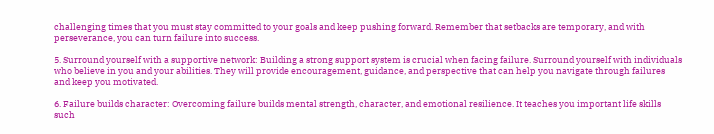challenging times that you must stay committed to your goals and keep pushing forward. Remember that setbacks are temporary, and with perseverance, you can turn failure into success.

5. Surround yourself with a supportive network: Building a strong support system is crucial when facing failure. Surround yourself with individuals who believe in you and your abilities. They will provide encouragement, guidance, and perspective that can help you navigate through failures and keep you motivated.

6. Failure builds character: Overcoming failure builds mental strength, character, and emotional resilience. It teaches you important life skills such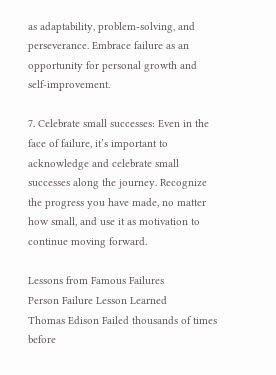as adaptability, problem-solving, and perseverance. Embrace failure as an opportunity for personal growth and self-improvement.

7. Celebrate small successes: Even in the face of failure, it’s important to acknowledge and celebrate small successes along the journey. Recognize the progress you have made, no matter how small, and use it as motivation to continue moving forward.

Lessons from Famous Failures
Person Failure Lesson Learned
Thomas Edison Failed thousands of times before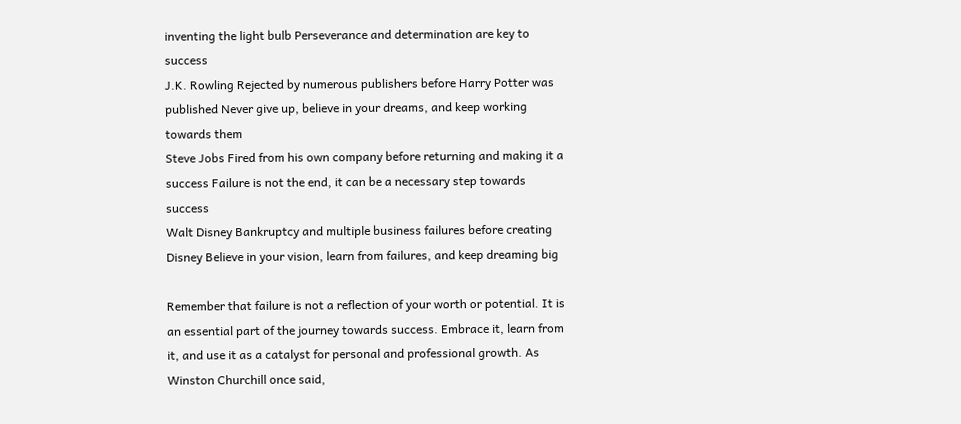inventing the light bulb Perseverance and determination are key to success
J.K. Rowling Rejected by numerous publishers before Harry Potter was published Never give up, believe in your dreams, and keep working towards them
Steve Jobs Fired from his own company before returning and making it a success Failure is not the end, it can be a necessary step towards success
Walt Disney Bankruptcy and multiple business failures before creating Disney Believe in your vision, learn from failures, and keep dreaming big

Remember that failure is not a reflection of your worth or potential. It is an essential part of the journey towards success. Embrace it, learn from it, and use it as a catalyst for personal and professional growth. As Winston Churchill once said,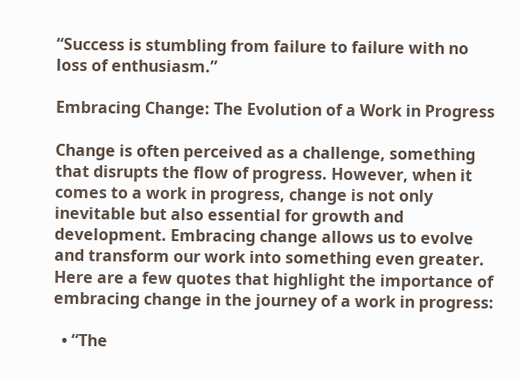“Success is stumbling from failure to failure with no loss of enthusiasm.”

Embracing Change: The Evolution of a Work in Progress

Change is often perceived as a challenge, something that disrupts the flow of progress. However, when it comes to a work in progress, change is not only inevitable but also essential for growth and development. Embracing change allows us to evolve and transform our work into something even greater. Here are a few quotes that highlight the importance of embracing change in the journey of a work in progress:

  • “The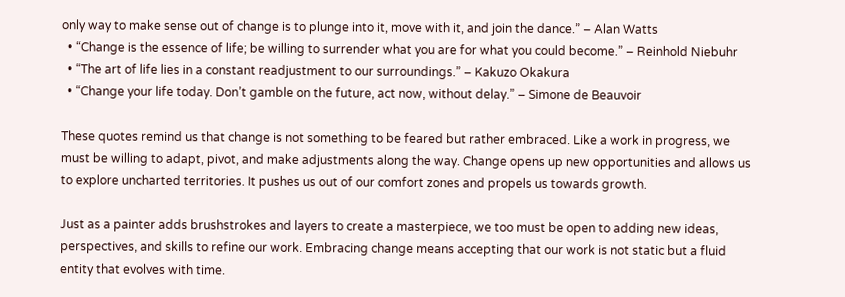only way to make sense out of change is to plunge into it, move with it, and join the dance.” – Alan Watts
  • “Change is the essence of life; be willing to surrender what you are for what you could become.” – Reinhold Niebuhr
  • “The art of life lies in a constant readjustment to our surroundings.” – Kakuzo Okakura
  • “Change your life today. Don’t gamble on the future, act now, without delay.” – Simone de Beauvoir

These quotes remind us that change is not something to be feared but rather embraced. Like a work in progress, we must be willing to adapt, pivot, and make adjustments along the way. Change opens up new opportunities and allows us to explore uncharted territories. It pushes us out of our comfort zones and propels us towards growth.

Just as a painter adds brushstrokes and layers to create a masterpiece, we too must be open to adding new ideas, perspectives, and skills to refine our work. Embracing change means accepting that our work is not static but a fluid entity that evolves with time.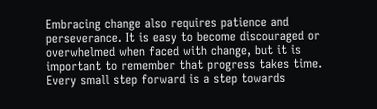Embracing change also requires patience and perseverance. It is easy to become discouraged or overwhelmed when faced with change, but it is important to remember that progress takes time. Every small step forward is a step towards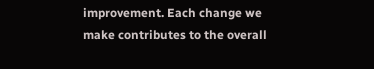improvement. Each change we make contributes to the overall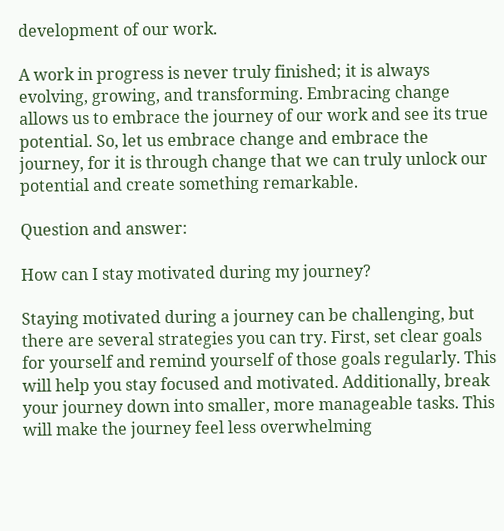development of our work.

A work in progress is never truly finished; it is always evolving, growing, and transforming. Embracing change allows us to embrace the journey of our work and see its true potential. So, let us embrace change and embrace the journey, for it is through change that we can truly unlock our potential and create something remarkable.

Question and answer:

How can I stay motivated during my journey?

Staying motivated during a journey can be challenging, but there are several strategies you can try. First, set clear goals for yourself and remind yourself of those goals regularly. This will help you stay focused and motivated. Additionally, break your journey down into smaller, more manageable tasks. This will make the journey feel less overwhelming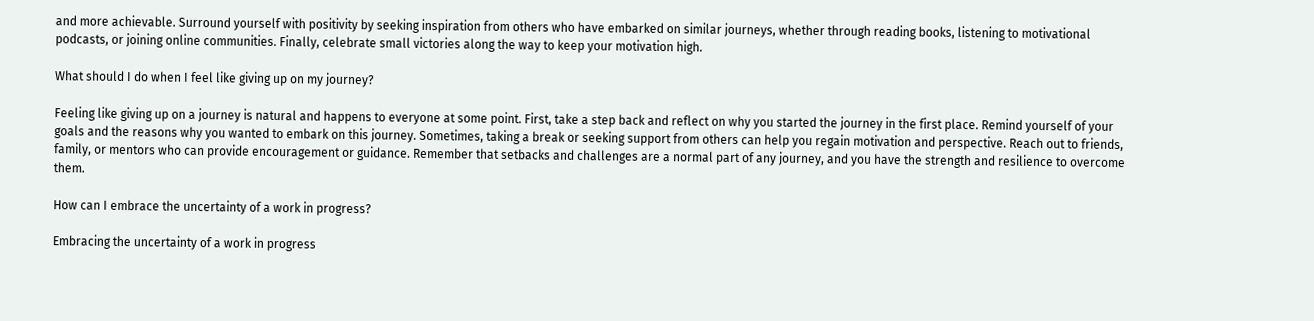and more achievable. Surround yourself with positivity by seeking inspiration from others who have embarked on similar journeys, whether through reading books, listening to motivational podcasts, or joining online communities. Finally, celebrate small victories along the way to keep your motivation high.

What should I do when I feel like giving up on my journey?

Feeling like giving up on a journey is natural and happens to everyone at some point. First, take a step back and reflect on why you started the journey in the first place. Remind yourself of your goals and the reasons why you wanted to embark on this journey. Sometimes, taking a break or seeking support from others can help you regain motivation and perspective. Reach out to friends, family, or mentors who can provide encouragement or guidance. Remember that setbacks and challenges are a normal part of any journey, and you have the strength and resilience to overcome them.

How can I embrace the uncertainty of a work in progress?

Embracing the uncertainty of a work in progress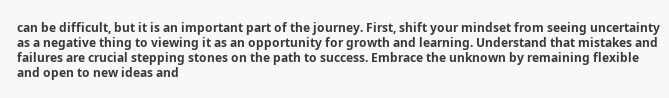can be difficult, but it is an important part of the journey. First, shift your mindset from seeing uncertainty as a negative thing to viewing it as an opportunity for growth and learning. Understand that mistakes and failures are crucial stepping stones on the path to success. Embrace the unknown by remaining flexible and open to new ideas and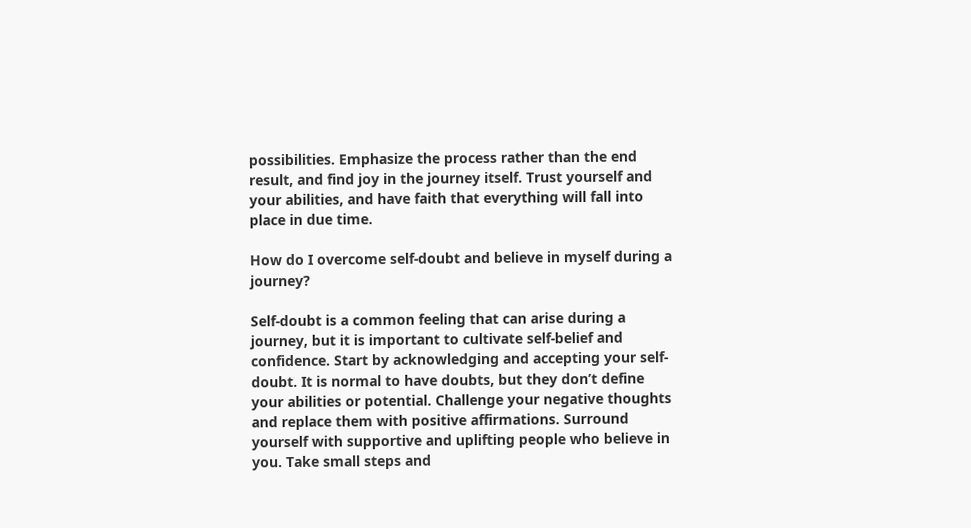possibilities. Emphasize the process rather than the end result, and find joy in the journey itself. Trust yourself and your abilities, and have faith that everything will fall into place in due time.

How do I overcome self-doubt and believe in myself during a journey?

Self-doubt is a common feeling that can arise during a journey, but it is important to cultivate self-belief and confidence. Start by acknowledging and accepting your self-doubt. It is normal to have doubts, but they don’t define your abilities or potential. Challenge your negative thoughts and replace them with positive affirmations. Surround yourself with supportive and uplifting people who believe in you. Take small steps and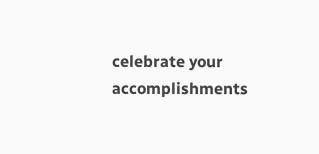celebrate your accomplishments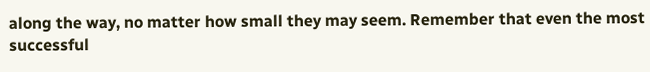along the way, no matter how small they may seem. Remember that even the most successful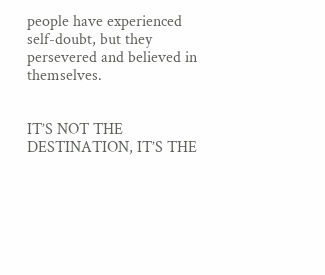people have experienced self-doubt, but they persevered and believed in themselves.


IT’S NOT THE DESTINATION, IT’S THE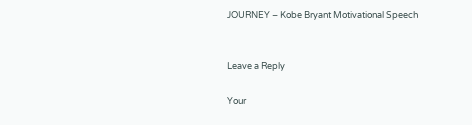JOURNEY – Kobe Bryant Motivational Speech


Leave a Reply

Your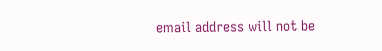email address will not be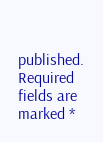published. Required fields are marked *